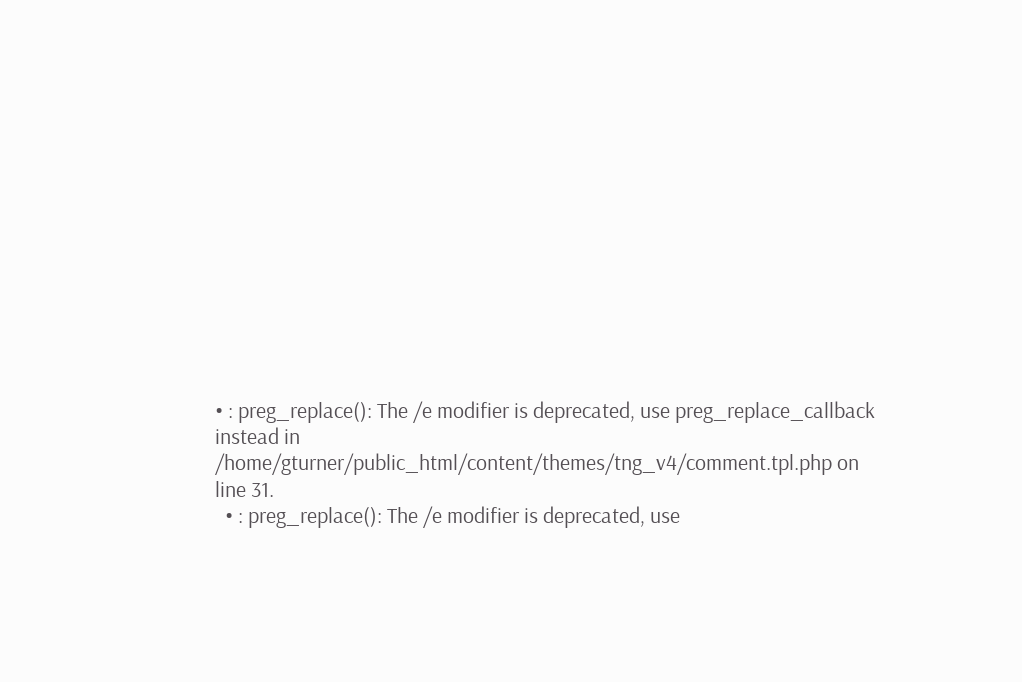• : preg_replace(): The /e modifier is deprecated, use preg_replace_callback instead in /home/gturner/public_html/content/themes/tng_v4/comment.tpl.php on line 31.
  • : preg_replace(): The /e modifier is deprecated, use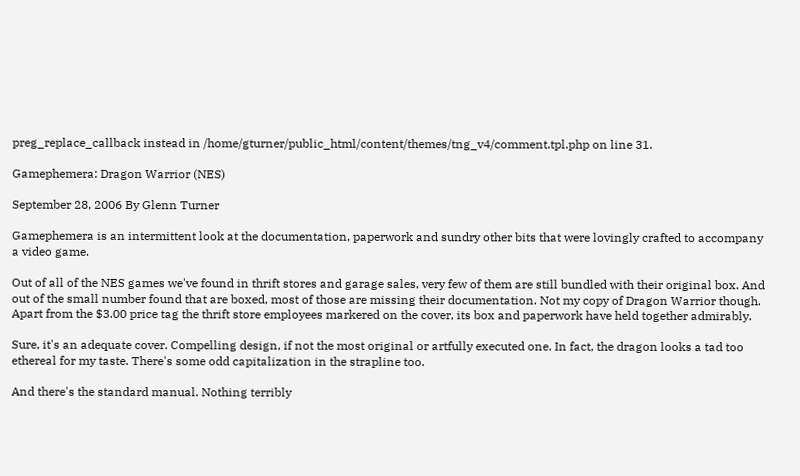preg_replace_callback instead in /home/gturner/public_html/content/themes/tng_v4/comment.tpl.php on line 31.

Gamephemera: Dragon Warrior (NES)

September 28, 2006 By Glenn Turner

Gamephemera is an intermittent look at the documentation, paperwork and sundry other bits that were lovingly crafted to accompany a video game.

Out of all of the NES games we've found in thrift stores and garage sales, very few of them are still bundled with their original box. And out of the small number found that are boxed, most of those are missing their documentation. Not my copy of Dragon Warrior though. Apart from the $3.00 price tag the thrift store employees markered on the cover, its box and paperwork have held together admirably.

Sure, it's an adequate cover. Compelling design, if not the most original or artfully executed one. In fact, the dragon looks a tad too ethereal for my taste. There's some odd capitalization in the strapline too.

And there's the standard manual. Nothing terribly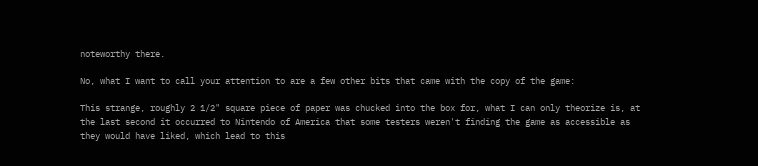noteworthy there.

No, what I want to call your attention to are a few other bits that came with the copy of the game:

This strange, roughly 2 1/2" square piece of paper was chucked into the box for, what I can only theorize is, at the last second it occurred to Nintendo of America that some testers weren't finding the game as accessible as they would have liked, which lead to this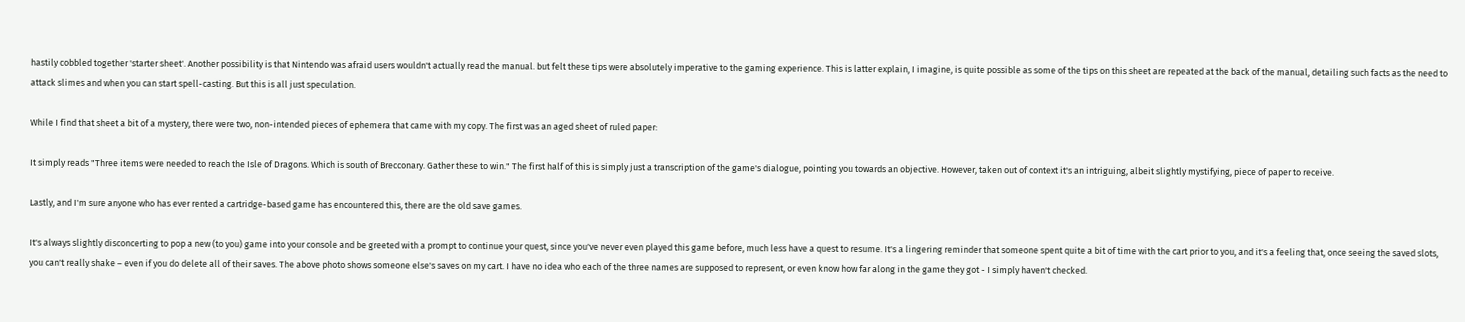hastily cobbled together 'starter sheet'. Another possibility is that Nintendo was afraid users wouldn't actually read the manual. but felt these tips were absolutely imperative to the gaming experience. This is latter explain, I imagine, is quite possible as some of the tips on this sheet are repeated at the back of the manual, detailing such facts as the need to attack slimes and when you can start spell-casting. But this is all just speculation.

While I find that sheet a bit of a mystery, there were two, non-intended pieces of ephemera that came with my copy. The first was an aged sheet of ruled paper:

It simply reads "Three items were needed to reach the Isle of Dragons. Which is south of Brecconary. Gather these to win." The first half of this is simply just a transcription of the game's dialogue, pointing you towards an objective. However, taken out of context it's an intriguing, albeit slightly mystifying, piece of paper to receive.

Lastly, and I'm sure anyone who has ever rented a cartridge-based game has encountered this, there are the old save games.

It's always slightly disconcerting to pop a new (to you) game into your console and be greeted with a prompt to continue your quest, since you've never even played this game before, much less have a quest to resume. It's a lingering reminder that someone spent quite a bit of time with the cart prior to you, and it's a feeling that, once seeing the saved slots, you can't really shake – even if you do delete all of their saves. The above photo shows someone else's saves on my cart. I have no idea who each of the three names are supposed to represent, or even know how far along in the game they got - I simply haven't checked.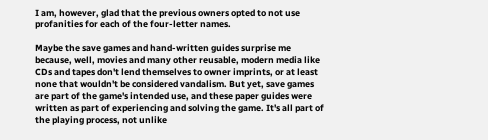I am, however, glad that the previous owners opted to not use profanities for each of the four-letter names.

Maybe the save games and hand-written guides surprise me because, well, movies and many other reusable, modern media like CDs and tapes don't lend themselves to owner imprints, or at least none that wouldn't be considered vandalism. But yet, save games are part of the game's intended use, and these paper guides were written as part of experiencing and solving the game. It's all part of the playing process, not unlike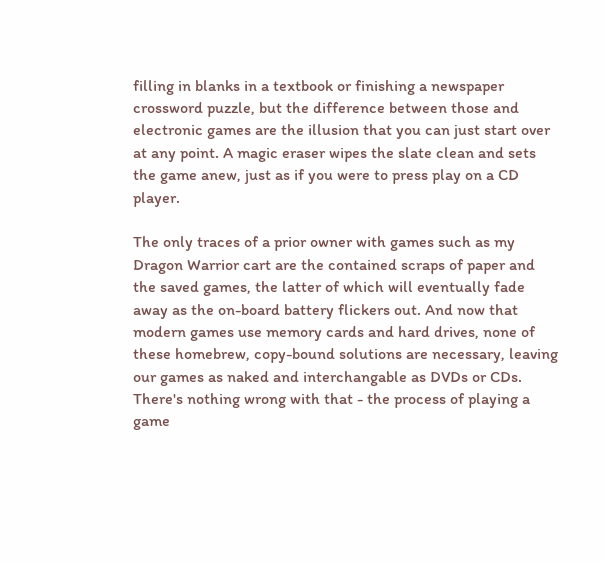filling in blanks in a textbook or finishing a newspaper crossword puzzle, but the difference between those and electronic games are the illusion that you can just start over at any point. A magic eraser wipes the slate clean and sets the game anew, just as if you were to press play on a CD player.

The only traces of a prior owner with games such as my Dragon Warrior cart are the contained scraps of paper and the saved games, the latter of which will eventually fade away as the on-board battery flickers out. And now that modern games use memory cards and hard drives, none of these homebrew, copy-bound solutions are necessary, leaving our games as naked and interchangable as DVDs or CDs. There's nothing wrong with that - the process of playing a game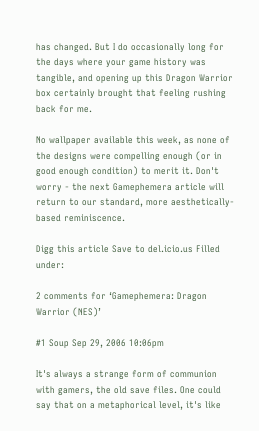has changed. But I do occasionally long for the days where your game history was tangible, and opening up this Dragon Warrior box certainly brought that feeling rushing back for me.

No wallpaper available this week, as none of the designs were compelling enough (or in good enough condition) to merit it. Don't worry - the next Gamephemera article will return to our standard, more aesthetically-based reminiscence.

Digg this article Save to del.icio.us Filled under:

2 comments for ‘Gamephemera: Dragon Warrior (NES)’

#1 Soup Sep 29, 2006 10:06pm

It's always a strange form of communion with gamers, the old save files. One could say that on a metaphorical level, it's like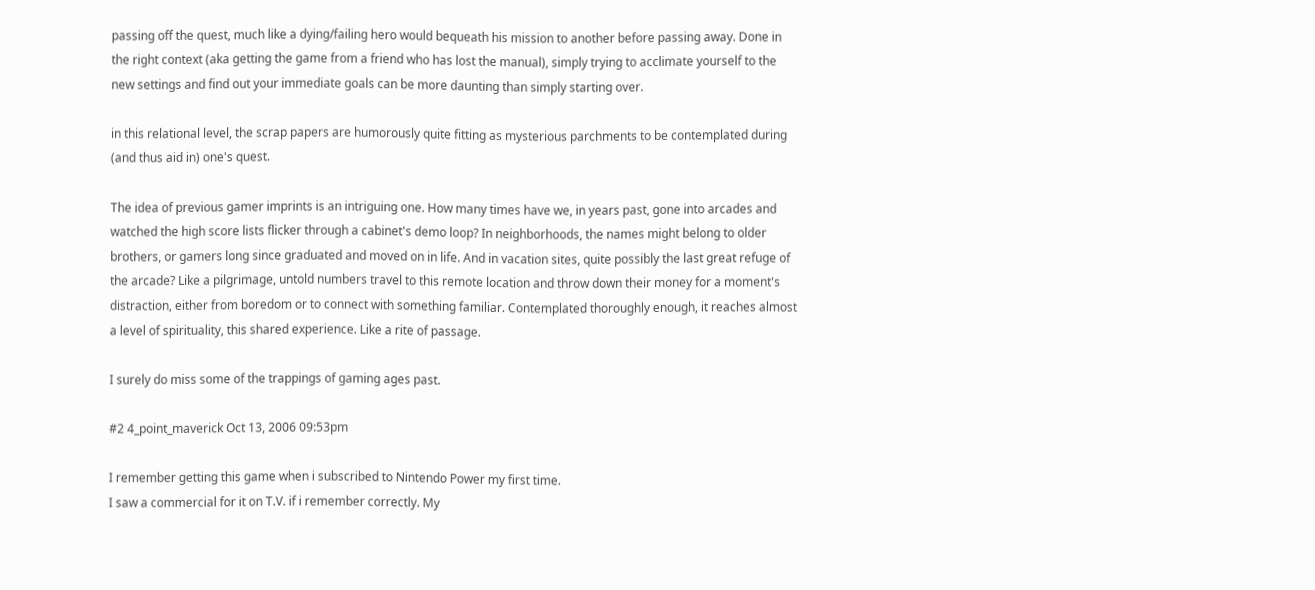passing off the quest, much like a dying/failing hero would bequeath his mission to another before passing away. Done in the right context (aka getting the game from a friend who has lost the manual), simply trying to acclimate yourself to the new settings and find out your immediate goals can be more daunting than simply starting over.

in this relational level, the scrap papers are humorously quite fitting as mysterious parchments to be contemplated during (and thus aid in) one's quest.

The idea of previous gamer imprints is an intriguing one. How many times have we, in years past, gone into arcades and watched the high score lists flicker through a cabinet's demo loop? In neighborhoods, the names might belong to older brothers, or gamers long since graduated and moved on in life. And in vacation sites, quite possibly the last great refuge of the arcade? Like a pilgrimage, untold numbers travel to this remote location and throw down their money for a moment's distraction, either from boredom or to connect with something familiar. Contemplated thoroughly enough, it reaches almost a level of spirituality, this shared experience. Like a rite of passage.

I surely do miss some of the trappings of gaming ages past.

#2 4_point_maverick Oct 13, 2006 09:53pm

I remember getting this game when i subscribed to Nintendo Power my first time.
I saw a commercial for it on T.V. if i remember correctly. My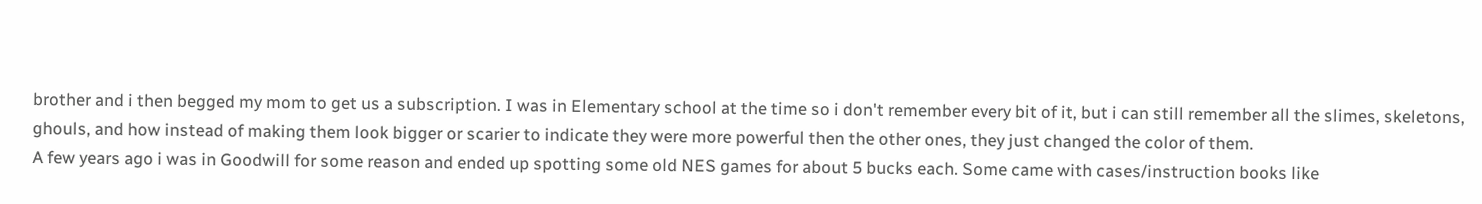brother and i then begged my mom to get us a subscription. I was in Elementary school at the time so i don't remember every bit of it, but i can still remember all the slimes, skeletons, ghouls, and how instead of making them look bigger or scarier to indicate they were more powerful then the other ones, they just changed the color of them.
A few years ago i was in Goodwill for some reason and ended up spotting some old NES games for about 5 bucks each. Some came with cases/instruction books like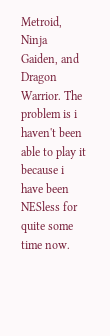Metroid, Ninja Gaiden, and Dragon Warrior. The problem is i haven't been able to play it because i have been NESless for quite some time now.